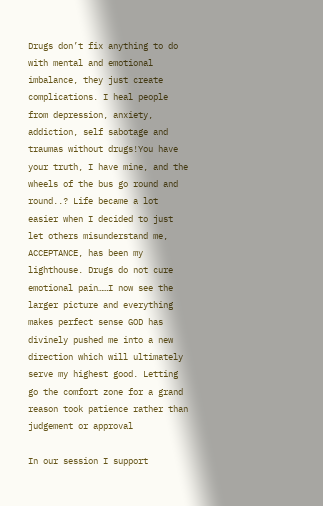Drugs don’t fix anything to do with mental and emotional imbalance, they just create complications. I heal people from depression, anxiety, addiction, self sabotage and traumas without drugs!You have your truth, I have mine, and the wheels of the bus go round and round..? Life became a lot easier when I decided to just let others misunderstand me, ACCEPTANCE, has been my lighthouse. Drugs do not cure emotional pain……I now see the larger picture and everything makes perfect sense GOD has divinely pushed me into a new direction which will ultimately serve my highest good. Letting go the comfort zone for a grand reason took patience rather than judgement or approval

In our session I support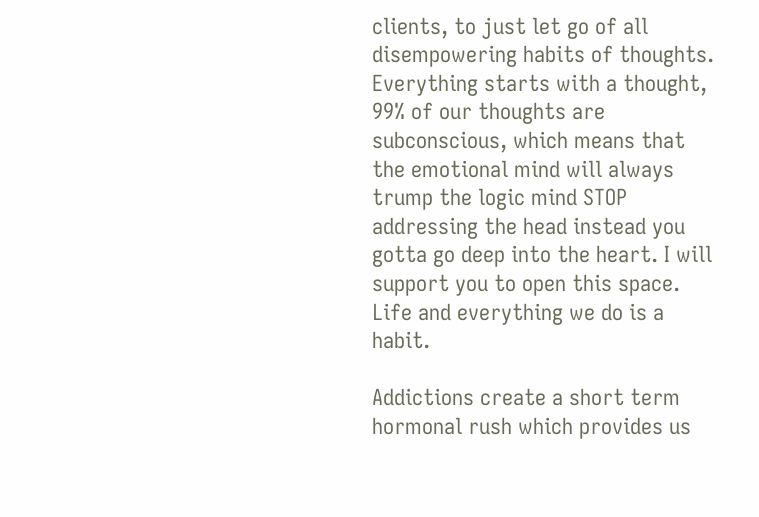clients, to just let go of all disempowering habits of thoughts. Everything starts with a thought, 99% of our thoughts are subconscious, which means that the emotional mind will always trump the logic mind STOP addressing the head instead you gotta go deep into the heart. I will support you to open this space. Life and everything we do is a habit.

Addictions create a short term hormonal rush which provides us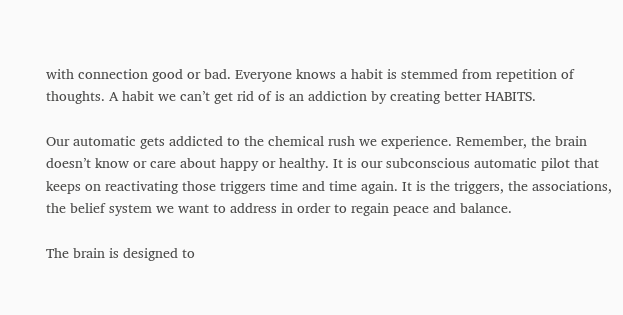with connection good or bad. Everyone knows a habit is stemmed from repetition of thoughts. A habit we can’t get rid of is an addiction by creating better HABITS.

Our automatic gets addicted to the chemical rush we experience. Remember, the brain doesn’t know or care about happy or healthy. It is our subconscious automatic pilot that keeps on reactivating those triggers time and time again. It is the triggers, the associations, the belief system we want to address in order to regain peace and balance.

The brain is designed to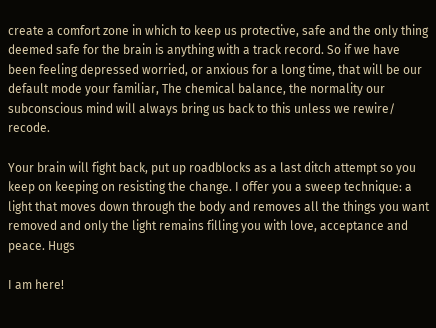create a comfort zone in which to keep us protective, safe and the only thing deemed safe for the brain is anything with a track record. So if we have been feeling depressed worried, or anxious for a long time, that will be our default mode your familiar, The chemical balance, the normality our subconscious mind will always bring us back to this unless we rewire/ recode.

Your brain will fight back, put up roadblocks as a last ditch attempt so you keep on keeping on resisting the change. I offer you a sweep technique: a light that moves down through the body and removes all the things you want removed and only the light remains filling you with love, acceptance and peace. Hugs

I am here!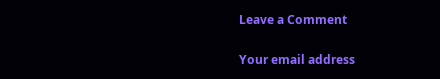Leave a Comment

Your email address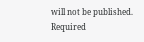will not be published. Required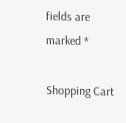fields are marked *

Shopping Cart